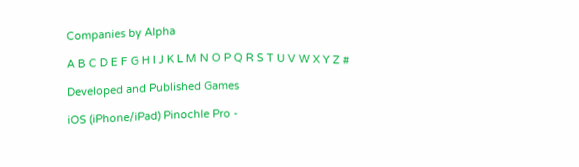Companies by Alpha

A B C D E F G H I J K L M N O P Q R S T U V W X Y Z #

Developed and Published Games

iOS (iPhone/iPad) Pinochle Pro -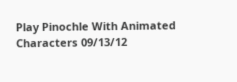Play Pinochle With Animated Characters 09/13/12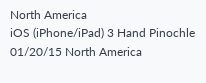North America
iOS (iPhone/iPad) 3 Hand Pinochle 01/20/15 North America